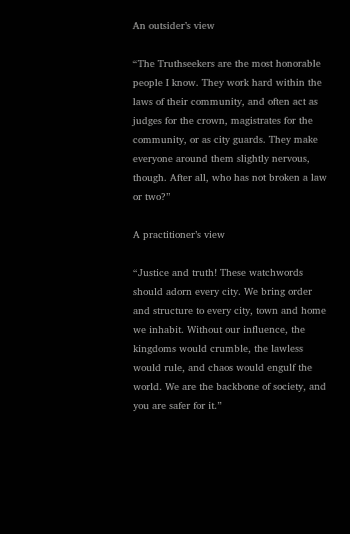An outsider’s view

“The Truthseekers are the most honorable people I know. They work hard within the laws of their community, and often act as judges for the crown, magistrates for the community, or as city guards. They make everyone around them slightly nervous, though. After all, who has not broken a law or two?”

A practitioner’s view

“Justice and truth! These watchwords should adorn every city. We bring order and structure to every city, town and home we inhabit. Without our influence, the kingdoms would crumble, the lawless would rule, and chaos would engulf the world. We are the backbone of society, and you are safer for it.”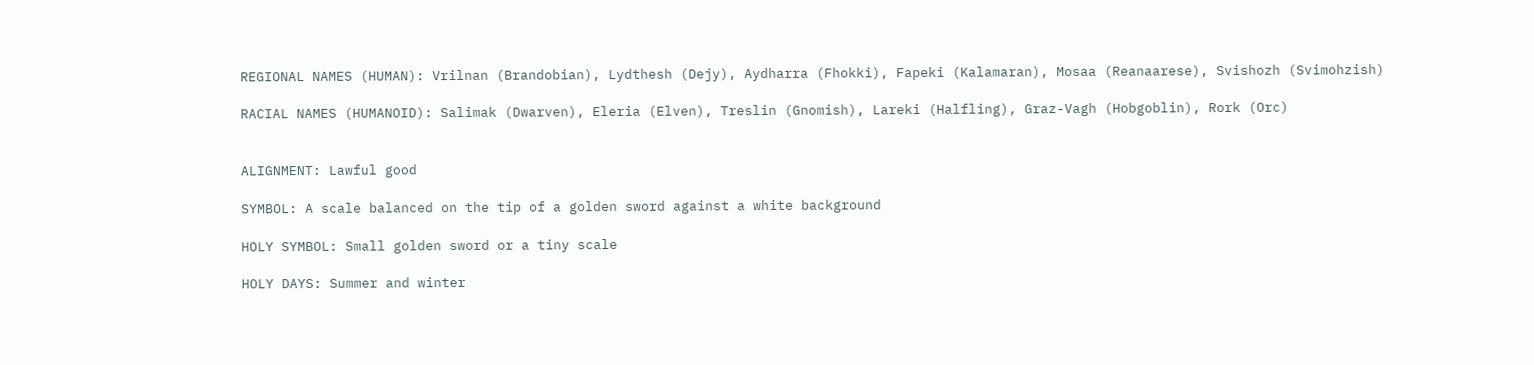REGIONAL NAMES (HUMAN): Vrilnan (Brandobian), Lydthesh (Dejy), Aydharra (Fhokki), Fapeki (Kalamaran), Mosaa (Reanaarese), Svishozh (Svimohzish)

RACIAL NAMES (HUMANOID): Salimak (Dwarven), Eleria (Elven), Treslin (Gnomish), Lareki (Halfling), Graz-Vagh (Hobgoblin), Rork (Orc)


ALIGNMENT: Lawful good

SYMBOL: A scale balanced on the tip of a golden sword against a white background

HOLY SYMBOL: Small golden sword or a tiny scale

HOLY DAYS: Summer and winter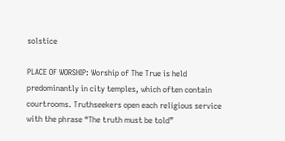solstice

PLACE OF WORSHIP: Worship of The True is held predominantly in city temples, which often contain courtrooms. Truthseekers open each religious service with the phrase “The truth must be told”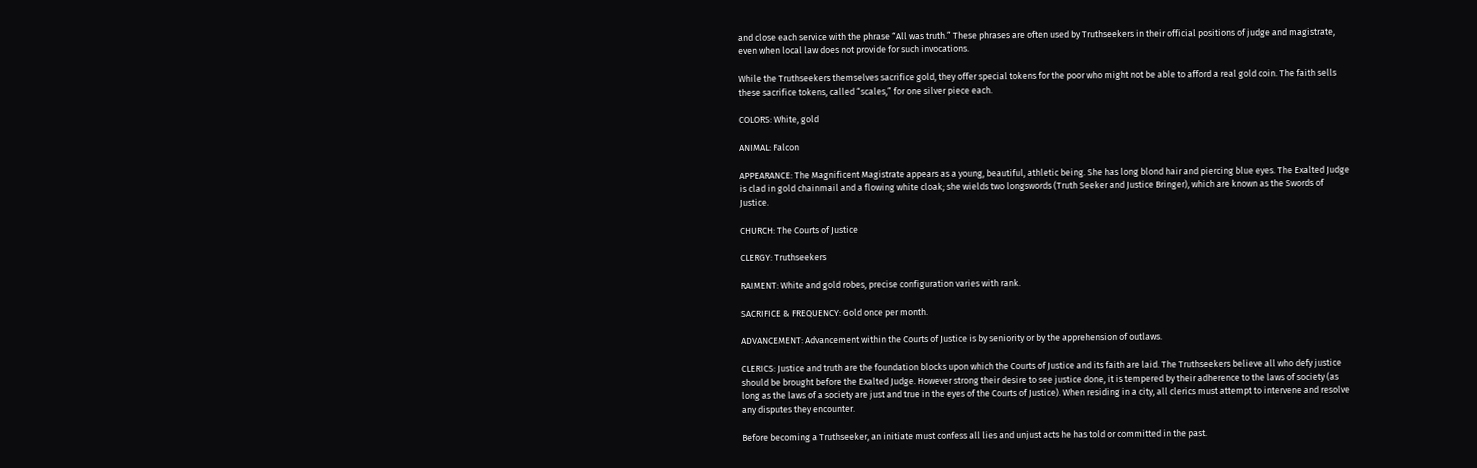and close each service with the phrase “All was truth.” These phrases are often used by Truthseekers in their official positions of judge and magistrate, even when local law does not provide for such invocations.

While the Truthseekers themselves sacrifice gold, they offer special tokens for the poor who might not be able to afford a real gold coin. The faith sells these sacrifice tokens, called “scales,” for one silver piece each.

COLORS: White, gold

ANIMAL: Falcon

APPEARANCE: The Magnificent Magistrate appears as a young, beautiful, athletic being. She has long blond hair and piercing blue eyes. The Exalted Judge is clad in gold chainmail and a flowing white cloak; she wields two longswords (Truth Seeker and Justice Bringer), which are known as the Swords of Justice.

CHURCH: The Courts of Justice

CLERGY: Truthseekers

RAIMENT: White and gold robes, precise configuration varies with rank.

SACRIFICE & FREQUENCY: Gold once per month.

ADVANCEMENT: Advancement within the Courts of Justice is by seniority or by the apprehension of outlaws.

CLERICS: Justice and truth are the foundation blocks upon which the Courts of Justice and its faith are laid. The Truthseekers believe all who defy justice should be brought before the Exalted Judge. However strong their desire to see justice done, it is tempered by their adherence to the laws of society (as long as the laws of a society are just and true in the eyes of the Courts of Justice). When residing in a city, all clerics must attempt to intervene and resolve any disputes they encounter.

Before becoming a Truthseeker, an initiate must confess all lies and unjust acts he has told or committed in the past.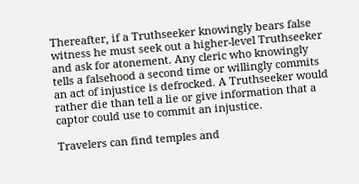Thereafter, if a Truthseeker knowingly bears false witness he must seek out a higher-level Truthseeker and ask for atonement. Any cleric who knowingly tells a falsehood a second time or willingly commits an act of injustice is defrocked. A Truthseeker would rather die than tell a lie or give information that a captor could use to commit an injustice.

Travelers can find temples and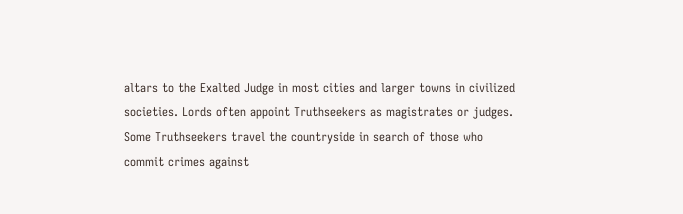altars to the Exalted Judge in most cities and larger towns in civilized societies. Lords often appoint Truthseekers as magistrates or judges. Some Truthseekers travel the countryside in search of those who commit crimes against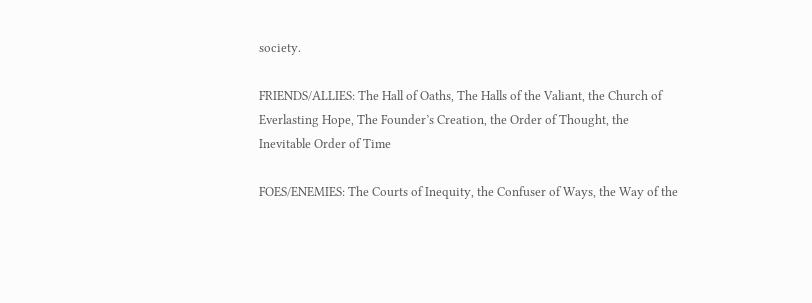society.

FRIENDS/ALLIES: The Hall of Oaths, The Halls of the Valiant, the Church of Everlasting Hope, The Founder’s Creation, the Order of Thought, the Inevitable Order of Time

FOES/ENEMIES: The Courts of Inequity, the Confuser of Ways, the Way of the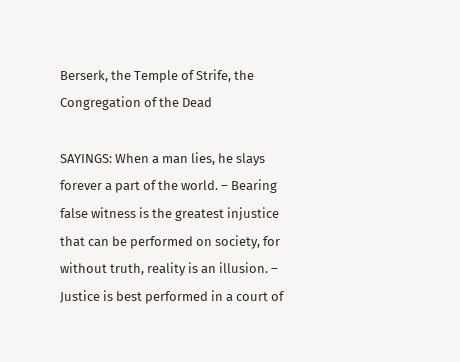Berserk, the Temple of Strife, the Congregation of the Dead

SAYINGS: When a man lies, he slays forever a part of the world. – Bearing false witness is the greatest injustice that can be performed on society, for without truth, reality is an illusion. – Justice is best performed in a court of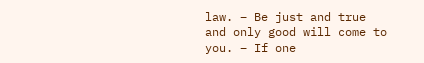law. – Be just and true and only good will come to you. – If one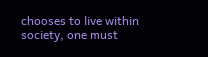chooses to live within society, one must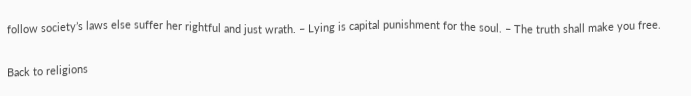follow society’s laws else suffer her rightful and just wrath. – Lying is capital punishment for the soul. – The truth shall make you free.

Back to religions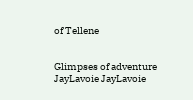of Tellene


Glimpses of adventure JayLavoie JayLavoie